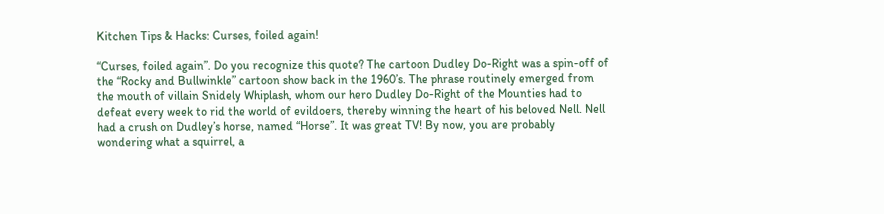Kitchen Tips & Hacks: Curses, foiled again!

“Curses, foiled again”. Do you recognize this quote? The cartoon Dudley Do-Right was a spin-off of the “Rocky and Bullwinkle” cartoon show back in the 1960’s. The phrase routinely emerged from the mouth of villain Snidely Whiplash, whom our hero Dudley Do-Right of the Mounties had to defeat every week to rid the world of evildoers, thereby winning the heart of his beloved Nell. Nell had a crush on Dudley’s horse, named “Horse”. It was great TV! By now, you are probably wondering what a squirrel, a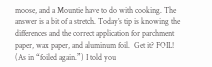moose, and a Mountie have to do with cooking. The answer is a bit of a stretch. Today’s tip is knowing the differences and the correct application for parchment paper, wax paper, and aluminum foil.  Get it? FOIL! (As in “foiled again.”) I told you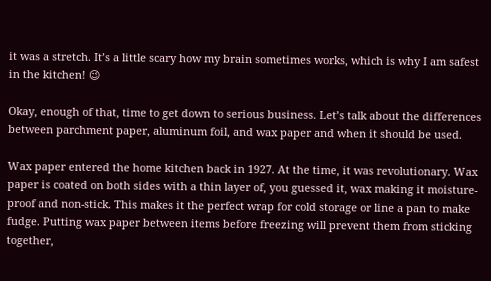it was a stretch. It’s a little scary how my brain sometimes works, which is why I am safest in the kitchen! 😉

Okay, enough of that, time to get down to serious business. Let’s talk about the differences between parchment paper, aluminum foil, and wax paper and when it should be used.

Wax paper entered the home kitchen back in 1927. At the time, it was revolutionary. Wax paper is coated on both sides with a thin layer of, you guessed it, wax making it moisture-proof and non-stick. This makes it the perfect wrap for cold storage or line a pan to make fudge. Putting wax paper between items before freezing will prevent them from sticking together,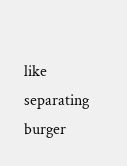like separating burger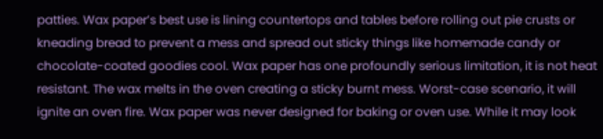patties. Wax paper’s best use is lining countertops and tables before rolling out pie crusts or kneading bread to prevent a mess and spread out sticky things like homemade candy or chocolate-coated goodies cool. Wax paper has one profoundly serious limitation, it is not heat resistant. The wax melts in the oven creating a sticky burnt mess. Worst-case scenario, it will ignite an oven fire. Wax paper was never designed for baking or oven use. While it may look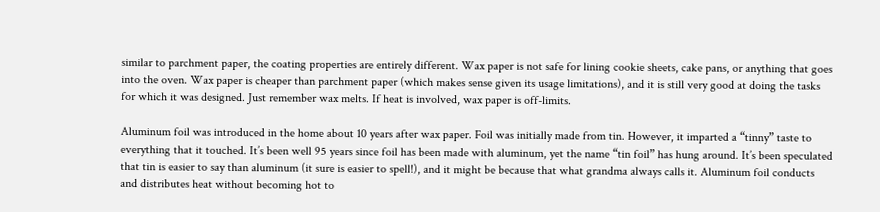similar to parchment paper, the coating properties are entirely different. Wax paper is not safe for lining cookie sheets, cake pans, or anything that goes into the oven. Wax paper is cheaper than parchment paper (which makes sense given its usage limitations), and it is still very good at doing the tasks for which it was designed. Just remember wax melts. If heat is involved, wax paper is off-limits.

Aluminum foil was introduced in the home about 10 years after wax paper. Foil was initially made from tin. However, it imparted a “tinny” taste to everything that it touched. It’s been well 95 years since foil has been made with aluminum, yet the name “tin foil” has hung around. It’s been speculated that tin is easier to say than aluminum (it sure is easier to spell!), and it might be because that what grandma always calls it. Aluminum foil conducts and distributes heat without becoming hot to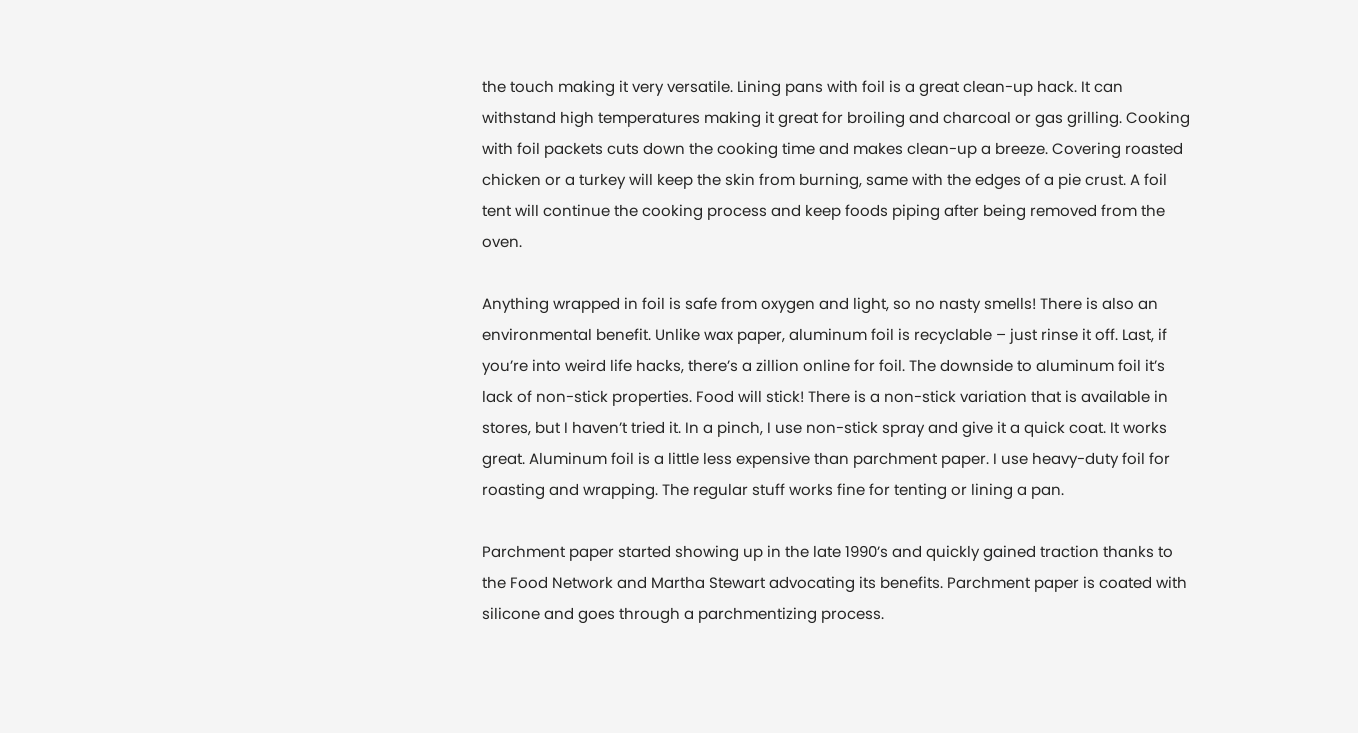the touch making it very versatile. Lining pans with foil is a great clean-up hack. It can withstand high temperatures making it great for broiling and charcoal or gas grilling. Cooking with foil packets cuts down the cooking time and makes clean-up a breeze. Covering roasted chicken or a turkey will keep the skin from burning, same with the edges of a pie crust. A foil tent will continue the cooking process and keep foods piping after being removed from the oven.

Anything wrapped in foil is safe from oxygen and light, so no nasty smells! There is also an environmental benefit. Unlike wax paper, aluminum foil is recyclable – just rinse it off. Last, if you’re into weird life hacks, there’s a zillion online for foil. The downside to aluminum foil it’s lack of non-stick properties. Food will stick! There is a non-stick variation that is available in stores, but I haven’t tried it. In a pinch, I use non-stick spray and give it a quick coat. It works great. Aluminum foil is a little less expensive than parchment paper. I use heavy-duty foil for roasting and wrapping. The regular stuff works fine for tenting or lining a pan.

Parchment paper started showing up in the late 1990’s and quickly gained traction thanks to the Food Network and Martha Stewart advocating its benefits. Parchment paper is coated with silicone and goes through a parchmentizing process.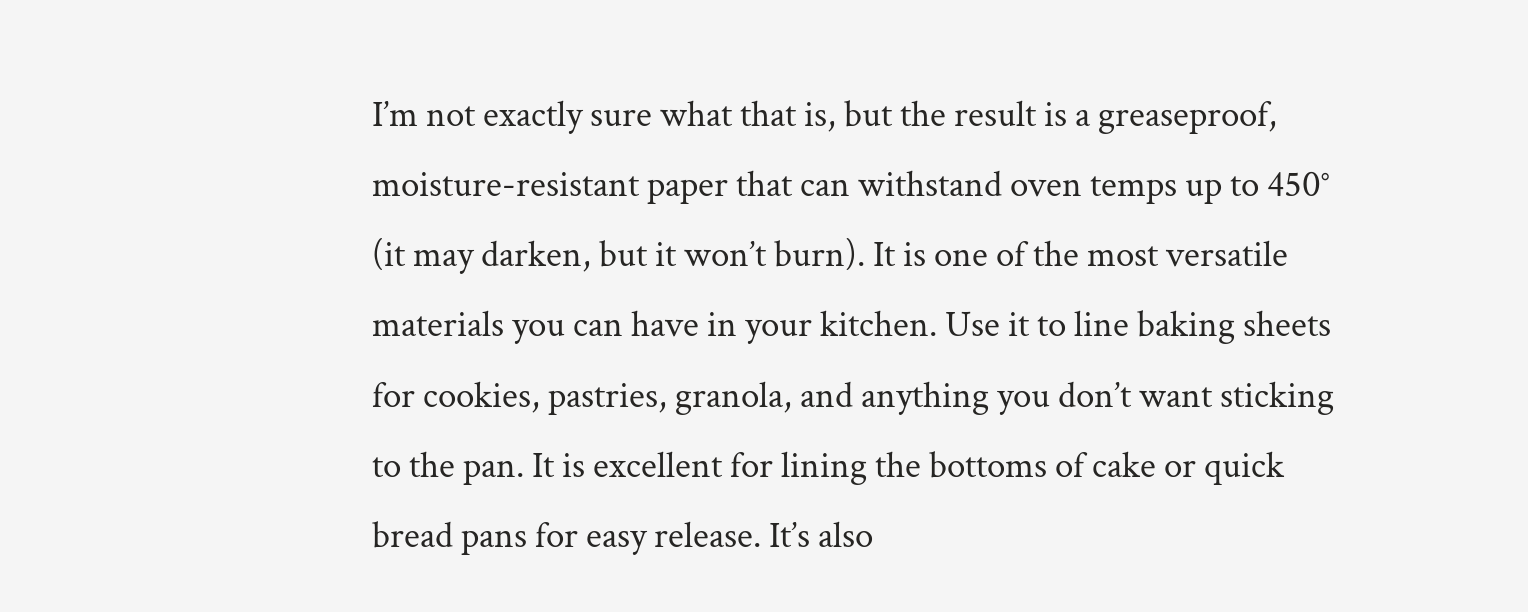I’m not exactly sure what that is, but the result is a greaseproof, moisture-resistant paper that can withstand oven temps up to 450° (it may darken, but it won’t burn). It is one of the most versatile materials you can have in your kitchen. Use it to line baking sheets for cookies, pastries, granola, and anything you don’t want sticking to the pan. It is excellent for lining the bottoms of cake or quick bread pans for easy release. It’s also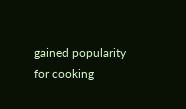gained popularity for cooking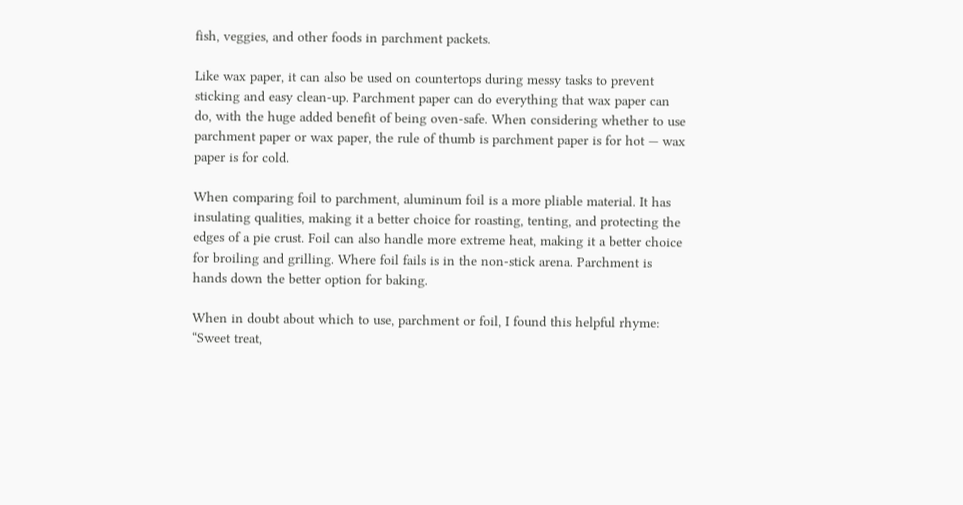fish, veggies, and other foods in parchment packets.

Like wax paper, it can also be used on countertops during messy tasks to prevent sticking and easy clean-up. Parchment paper can do everything that wax paper can do, with the huge added benefit of being oven-safe. When considering whether to use parchment paper or wax paper, the rule of thumb is parchment paper is for hot — wax paper is for cold.

When comparing foil to parchment, aluminum foil is a more pliable material. It has insulating qualities, making it a better choice for roasting, tenting, and protecting the edges of a pie crust. Foil can also handle more extreme heat, making it a better choice for broiling and grilling. Where foil fails is in the non-stick arena. Parchment is hands down the better option for baking.

When in doubt about which to use, parchment or foil, I found this helpful rhyme: “Sweet treat,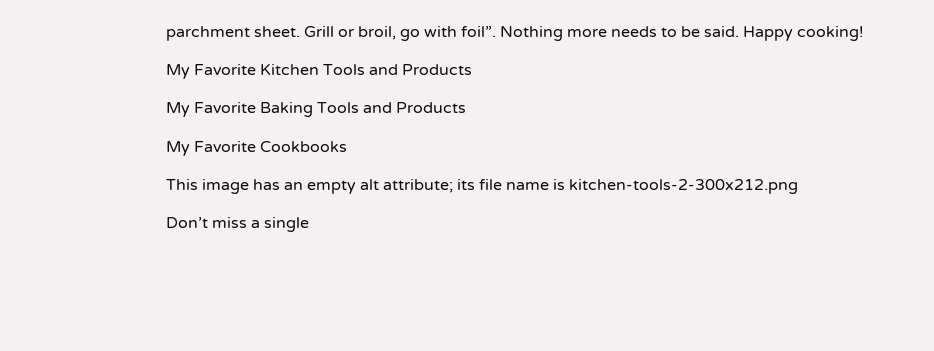parchment sheet. Grill or broil, go with foil”. Nothing more needs to be said. Happy cooking!

My Favorite Kitchen Tools and Products

My Favorite Baking Tools and Products

My Favorite Cookbooks

This image has an empty alt attribute; its file name is kitchen-tools-2-300x212.png

Don’t miss a single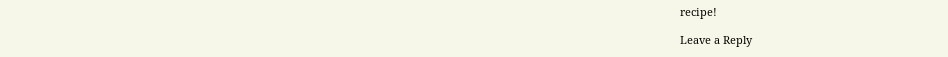recipe!

Leave a Reply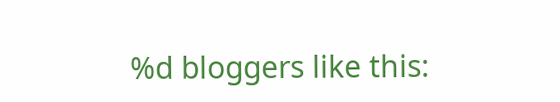%d bloggers like this: